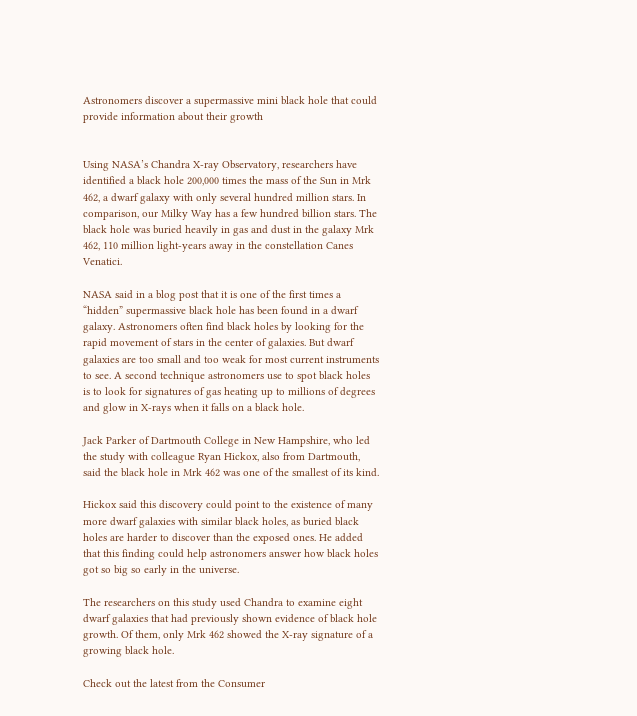Astronomers discover a supermassive mini black hole that could provide information about their growth


Using NASA’s Chandra X-ray Observatory, researchers have identified a black hole 200,000 times the mass of the Sun in Mrk 462, a dwarf galaxy with only several hundred million stars. In comparison, our Milky Way has a few hundred billion stars. The black hole was buried heavily in gas and dust in the galaxy Mrk 462, 110 million light-years away in the constellation Canes Venatici.

NASA said in a blog post that it is one of the first times a “hidden” supermassive black hole has been found in a dwarf galaxy. Astronomers often find black holes by looking for the rapid movement of stars in the center of galaxies. But dwarf galaxies are too small and too weak for most current instruments to see. A second technique astronomers use to spot black holes is to look for signatures of gas heating up to millions of degrees and glow in X-rays when it falls on a black hole.

Jack Parker of Dartmouth College in New Hampshire, who led the study with colleague Ryan Hickox, also from Dartmouth, said the black hole in Mrk 462 was one of the smallest of its kind.

Hickox said this discovery could point to the existence of many more dwarf galaxies with similar black holes, as buried black holes are harder to discover than the exposed ones. He added that this finding could help astronomers answer how black holes got so big so early in the universe.

The researchers on this study used Chandra to examine eight dwarf galaxies that had previously shown evidence of black hole growth. Of them, only Mrk 462 showed the X-ray signature of a growing black hole.

Check out the latest from the Consumer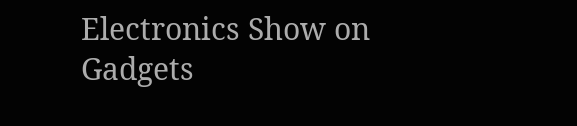Electronics Show on Gadgets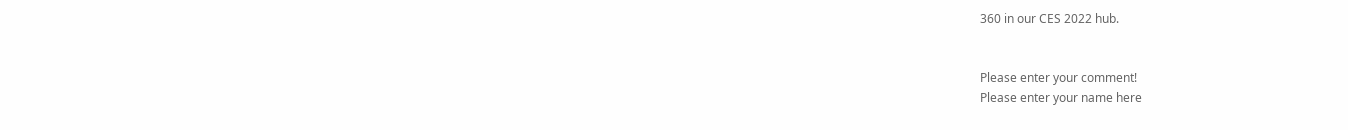360 in our CES 2022 hub.


Please enter your comment!
Please enter your name here